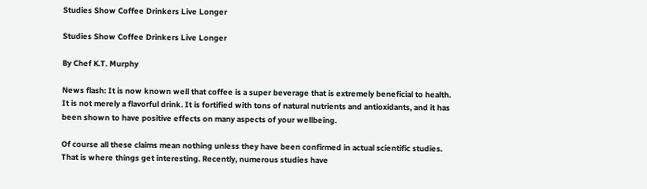Studies Show Coffee Drinkers Live Longer

Studies Show Coffee Drinkers Live Longer

By Chef K.T. Murphy

News flash: It is now known well that coffee is a super beverage that is extremely beneficial to health. It is not merely a flavorful drink. It is fortified with tons of natural nutrients and antioxidants, and it has been shown to have positive effects on many aspects of your wellbeing.

Of course all these claims mean nothing unless they have been confirmed in actual scientific studies. That is where things get interesting. Recently, numerous studies have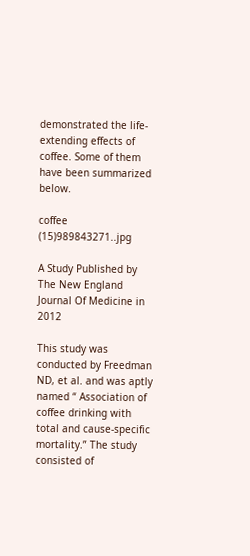demonstrated the life-extending effects of coffee. Some of them have been summarized below.

coffee (15)989843271..jpg

A Study Published by The New England Journal Of Medicine in 2012

This study was conducted by Freedman ND, et al. and was aptly named “ Association of coffee drinking with total and cause-specific mortality.” The study consisted of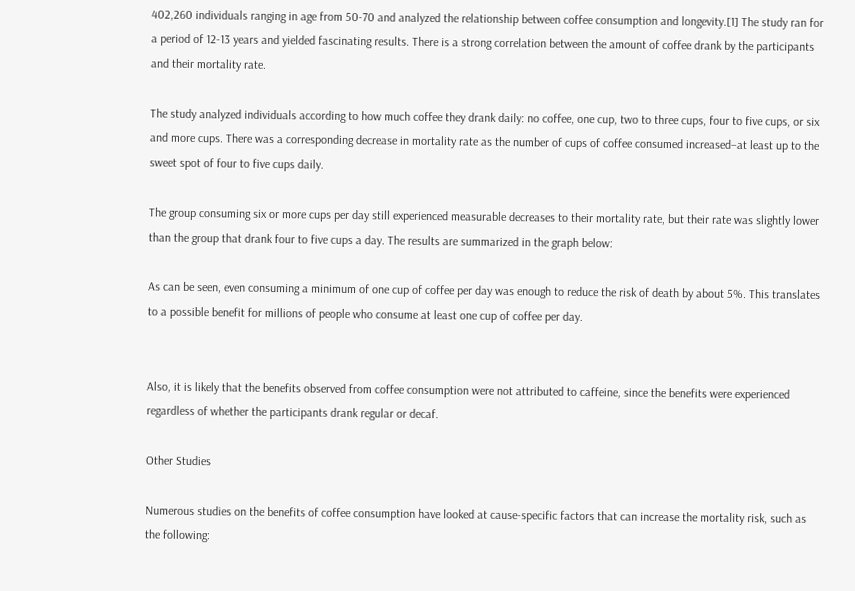402,260 individuals ranging in age from 50-70 and analyzed the relationship between coffee consumption and longevity.[1] The study ran for a period of 12-13 years and yielded fascinating results. There is a strong correlation between the amount of coffee drank by the participants and their mortality rate.

The study analyzed individuals according to how much coffee they drank daily: no coffee, one cup, two to three cups, four to five cups, or six and more cups. There was a corresponding decrease in mortality rate as the number of cups of coffee consumed increased–at least up to the sweet spot of four to five cups daily.

The group consuming six or more cups per day still experienced measurable decreases to their mortality rate, but their rate was slightly lower than the group that drank four to five cups a day. The results are summarized in the graph below:

As can be seen, even consuming a minimum of one cup of coffee per day was enough to reduce the risk of death by about 5%. This translates to a possible benefit for millions of people who consume at least one cup of coffee per day.


Also, it is likely that the benefits observed from coffee consumption were not attributed to caffeine, since the benefits were experienced regardless of whether the participants drank regular or decaf.

Other Studies

Numerous studies on the benefits of coffee consumption have looked at cause-specific factors that can increase the mortality risk, such as the following: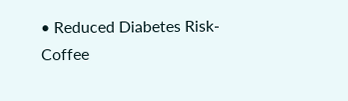• Reduced Diabetes Risk- Coffee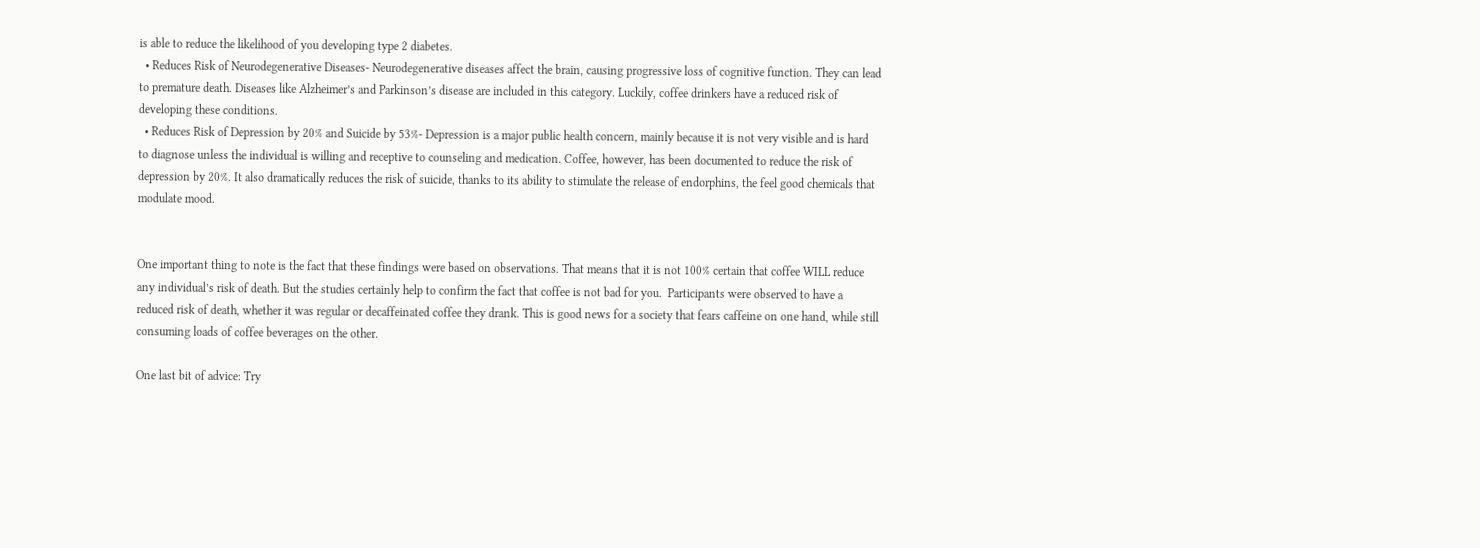is able to reduce the likelihood of you developing type 2 diabetes.
  • Reduces Risk of Neurodegenerative Diseases- Neurodegenerative diseases affect the brain, causing progressive loss of cognitive function. They can lead to premature death. Diseases like Alzheimer’s and Parkinson’s disease are included in this category. Luckily, coffee drinkers have a reduced risk of developing these conditions.
  • Reduces Risk of Depression by 20% and Suicide by 53%- Depression is a major public health concern, mainly because it is not very visible and is hard to diagnose unless the individual is willing and receptive to counseling and medication. Coffee, however, has been documented to reduce the risk of depression by 20%. It also dramatically reduces the risk of suicide, thanks to its ability to stimulate the release of endorphins, the feel good chemicals that modulate mood.


One important thing to note is the fact that these findings were based on observations. That means that it is not 100% certain that coffee WILL reduce any individual’s risk of death. But the studies certainly help to confirm the fact that coffee is not bad for you.  Participants were observed to have a reduced risk of death, whether it was regular or decaffeinated coffee they drank. This is good news for a society that fears caffeine on one hand, while still consuming loads of coffee beverages on the other.

One last bit of advice: Try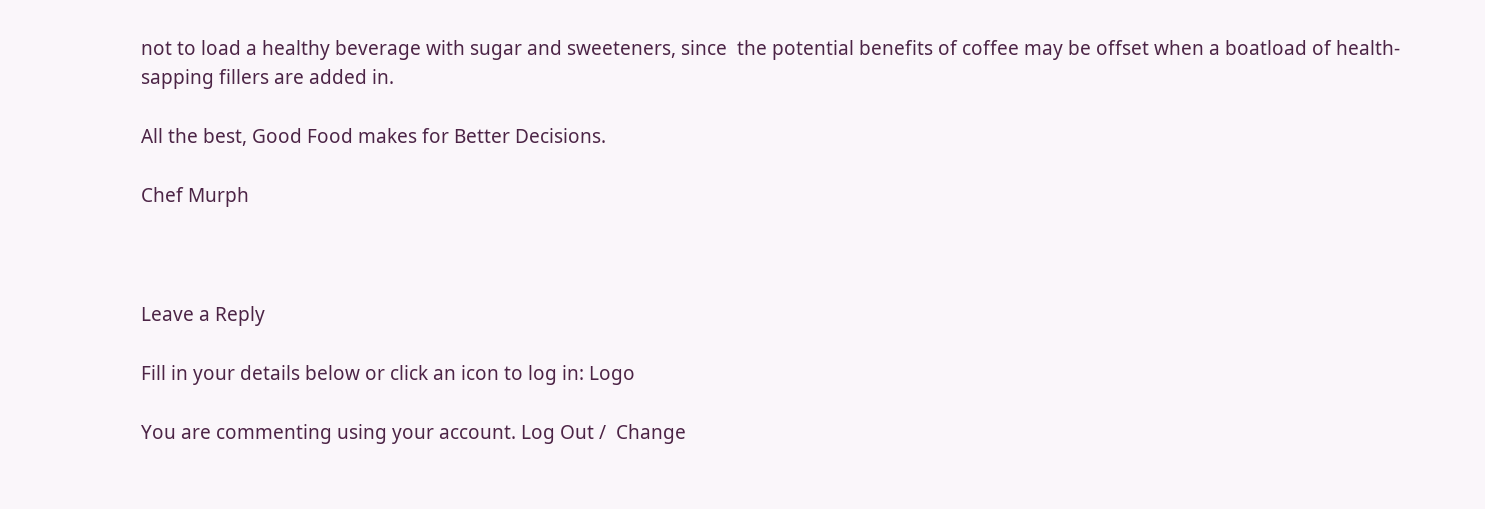not to load a healthy beverage with sugar and sweeteners, since  the potential benefits of coffee may be offset when a boatload of health-sapping fillers are added in.

All the best, Good Food makes for Better Decisions.

Chef Murph



Leave a Reply

Fill in your details below or click an icon to log in: Logo

You are commenting using your account. Log Out /  Change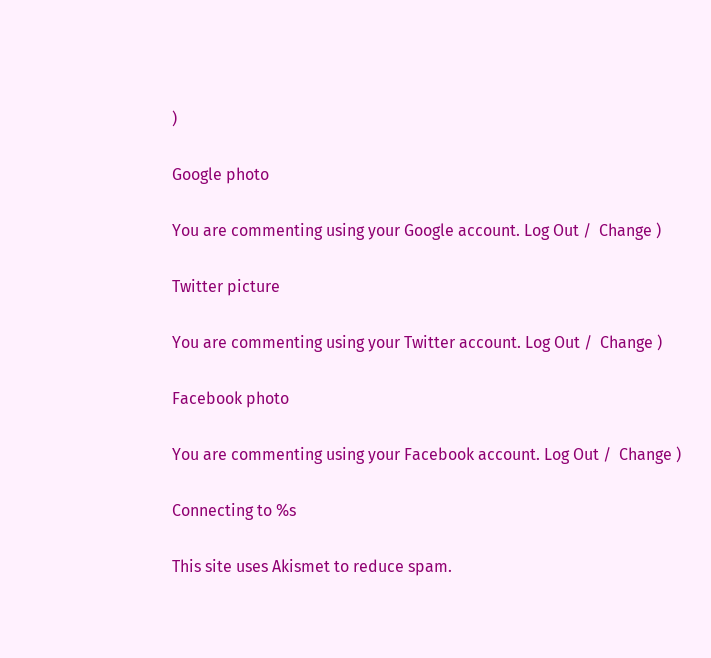)

Google photo

You are commenting using your Google account. Log Out /  Change )

Twitter picture

You are commenting using your Twitter account. Log Out /  Change )

Facebook photo

You are commenting using your Facebook account. Log Out /  Change )

Connecting to %s

This site uses Akismet to reduce spam.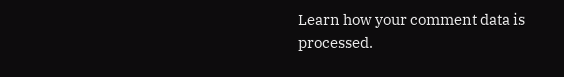Learn how your comment data is processed.